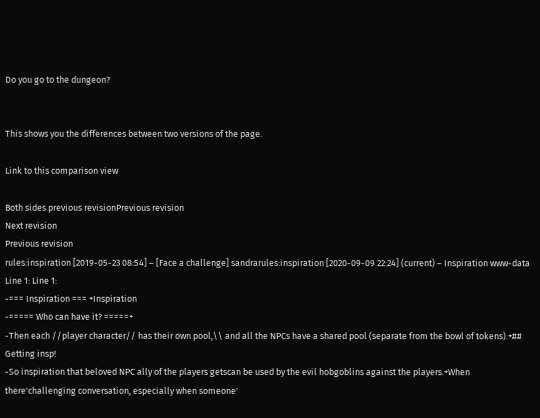Do you go to the dungeon?


This shows you the differences between two versions of the page.

Link to this comparison view

Both sides previous revisionPrevious revision
Next revision
Previous revision
rules:inspiration [2019-05-23 08:54] – [Face a challenge] sandrarules:inspiration [2020-09-09 22:24] (current) – Inspiration www-data
Line 1: Line 1:
-=== Inspiration === +Inspiration
-===== Who can have it? =====+
-Then each //player character// has their own pool,\\ and all the NPCs have a shared pool (separate from the bowl of tokens).+## Getting insp!
-So inspiration that beloved NPC ally of the players getscan be used by the evil hobgoblins against the players.+When there'challenging conversation, especially when someone'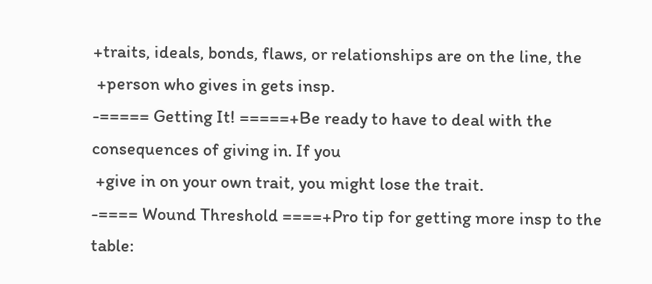+traits, ideals, bonds, flaws, or relationships are on the line, the
 +person who gives in gets insp.
-===== Getting It! =====+Be ready to have to deal with the consequences of giving in. If you
 +give in on your own trait, you might lose the trait.
-==== Wound Threshold ====+Pro tip for getting more insp to the table: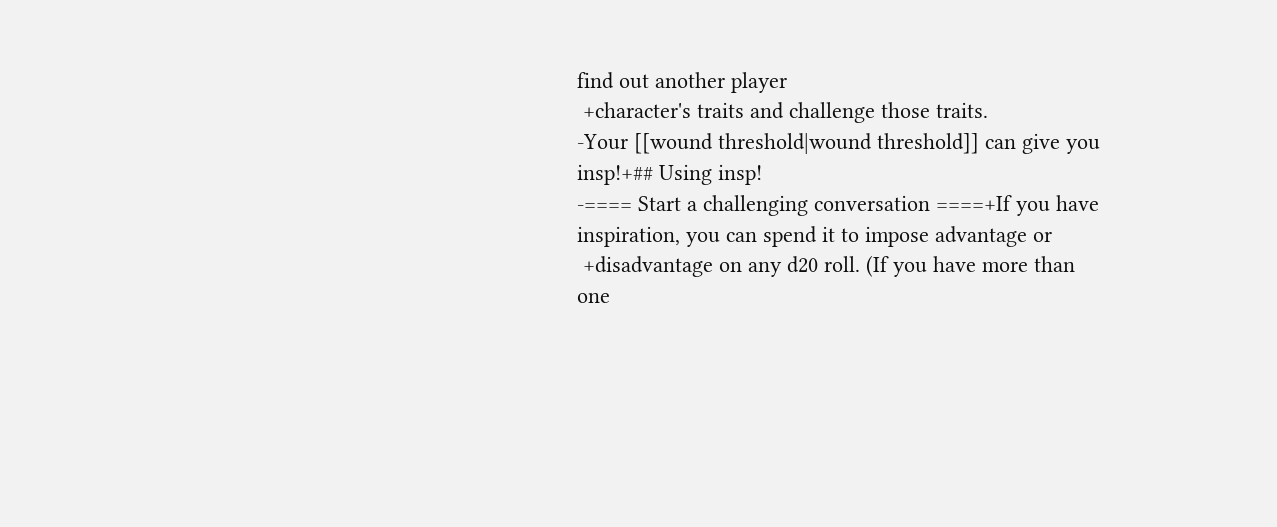find out another player
 +character's traits and challenge those traits.
-Your [[wound threshold|wound threshold]] can give you insp!+## Using insp!
-==== Start a challenging conversation ====+If you have inspiration, you can spend it to impose advantage or
 +disadvantage on any d20 roll. (If you have more than one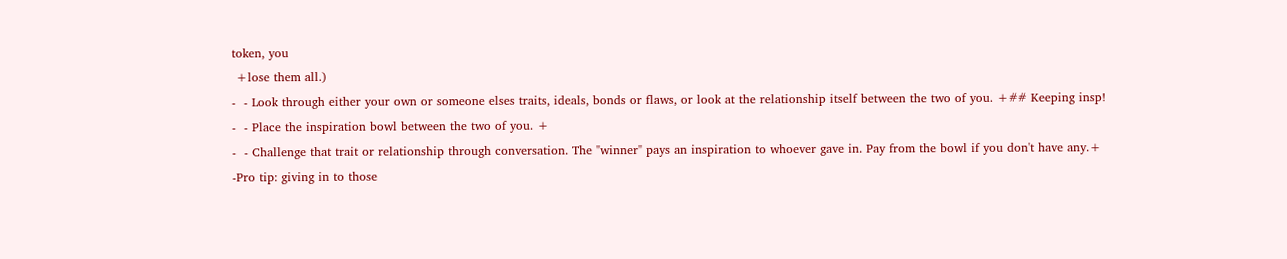token, you
 +lose them all.)
-  - Look through either your own or someone elses traits, ideals, bonds or flaws, or look at the relationship itself between the two of you. +## Keeping insp!
-  - Place the inspiration bowl between the two of you. +
-  - Challenge that trait or relationship through conversation. The "winner" pays an inspiration to whoever gave in. Pay from the bowl if you don't have any.+
-Pro tip: giving in to those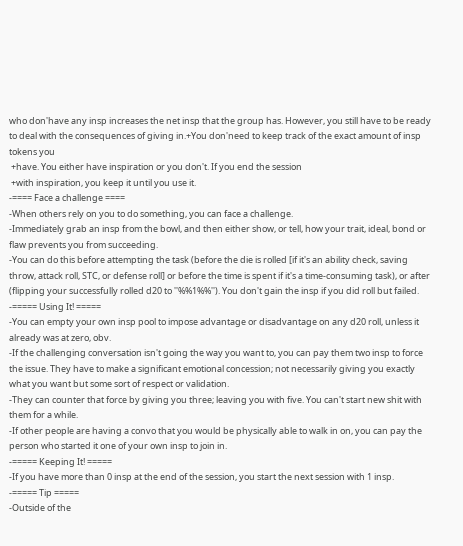who don'have any insp increases the net insp that the group has. However, you still have to be ready to deal with the consequences of giving in.+You don'need to keep track of the exact amount of insp tokens you
 +have. You either have inspiration or you don't. If you end the session
 +with inspiration, you keep it until you use it.
-==== Face a challenge ====
-When others rely on you to do something, you can face a challenge.
-Immediately grab an insp from the bowl, and then either show, or tell, how your trait, ideal, bond or flaw prevents you from succeeding.
-You can do this before attempting the task (before the die is rolled [if it's an ability check, saving throw, attack roll, STC, or defense roll] or before the time is spent if it's a time-consuming task), or after (flipping your successfully rolled d20 to ''%%1%%''). You don't gain the insp if you did roll but failed.
-===== Using It! =====
-You can empty your own insp pool to impose advantage or disadvantage on any d20 roll, unless it already was at zero, obv.
-If the challenging conversation isn't going the way you want to, you can pay them two insp to force the issue. They have to make a significant emotional concession; not necessarily giving you exactly what you want but some sort of respect or validation.
-They can counter that force by giving you three; leaving you with five. You can't start new shit with them for a while.
-If other people are having a convo that you would be physically able to walk in on, you can pay the person who started it one of your own insp to join in.
-===== Keeping It! =====
-If you have more than 0 insp at the end of the session, you start the next session with 1 insp.
-===== Tip =====
-Outside of the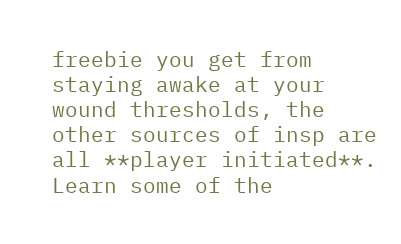freebie you get from staying awake at your wound thresholds, the other sources of insp are all **player initiated**. Learn some of the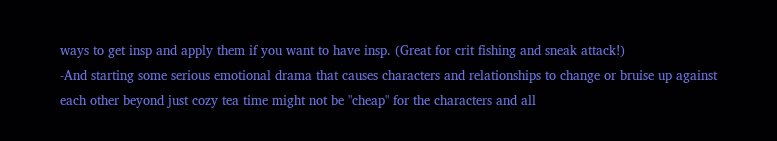ways to get insp and apply them if you want to have insp. (Great for crit fishing and sneak attack!)
-And starting some serious emotional drama that causes characters and relationships to change or bruise up against each other beyond just cozy tea time might not be "cheap" for the characters and all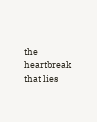the heartbreak that lies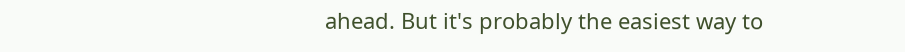ahead. But it's probably the easiest way to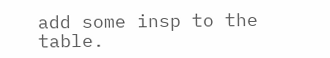add some insp to the table.